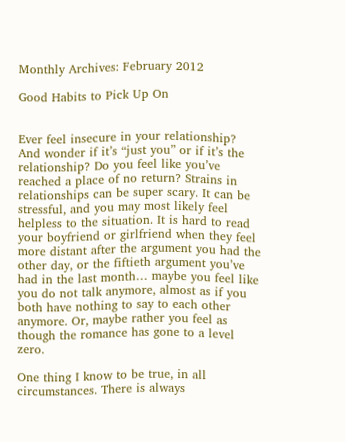Monthly Archives: February 2012

Good Habits to Pick Up On


Ever feel insecure in your relationship? And wonder if it’s “just you” or if it’s the relationship? Do you feel like you’ve reached a place of no return? Strains in relationships can be super scary. It can be stressful, and you may most likely feel helpless to the situation. It is hard to read your boyfriend or girlfriend when they feel more distant after the argument you had the other day, or the fiftieth argument you’ve had in the last month… maybe you feel like you do not talk anymore, almost as if you both have nothing to say to each other anymore. Or, maybe rather you feel as though the romance has gone to a level zero.

One thing I know to be true, in all circumstances. There is always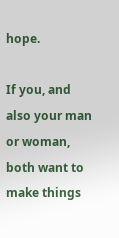hope.

If you, and also your man or woman, both want to make things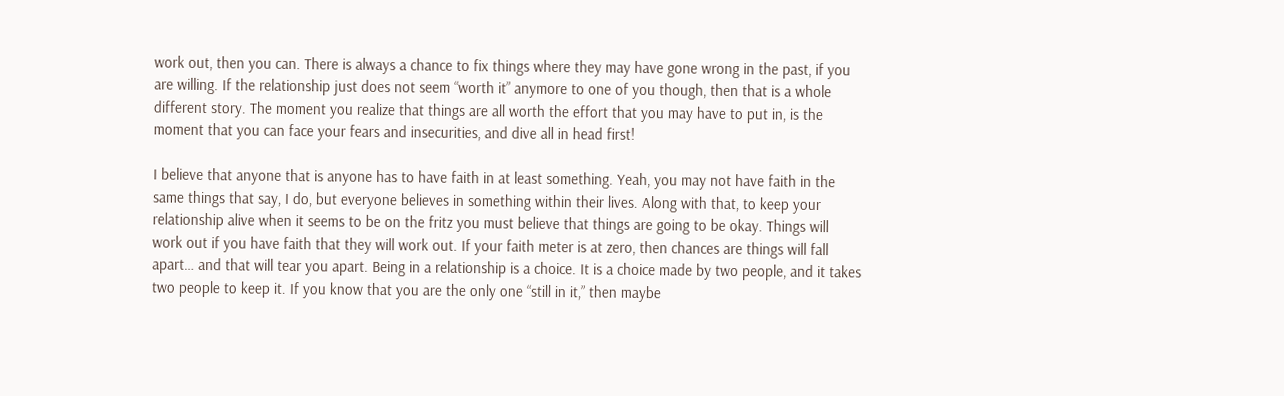work out, then you can. There is always a chance to fix things where they may have gone wrong in the past, if you are willing. If the relationship just does not seem “worth it” anymore to one of you though, then that is a whole different story. The moment you realize that things are all worth the effort that you may have to put in, is the moment that you can face your fears and insecurities, and dive all in head first!

I believe that anyone that is anyone has to have faith in at least something. Yeah, you may not have faith in the same things that say, I do, but everyone believes in something within their lives. Along with that, to keep your relationship alive when it seems to be on the fritz you must believe that things are going to be okay. Things will work out if you have faith that they will work out. If your faith meter is at zero, then chances are things will fall apart… and that will tear you apart. Being in a relationship is a choice. It is a choice made by two people, and it takes two people to keep it. If you know that you are the only one “still in it,” then maybe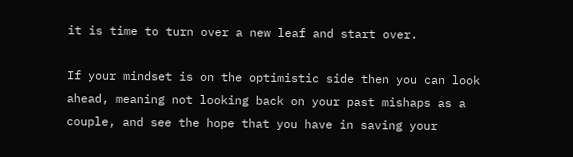it is time to turn over a new leaf and start over.

If your mindset is on the optimistic side then you can look ahead, meaning not looking back on your past mishaps as a couple, and see the hope that you have in saving your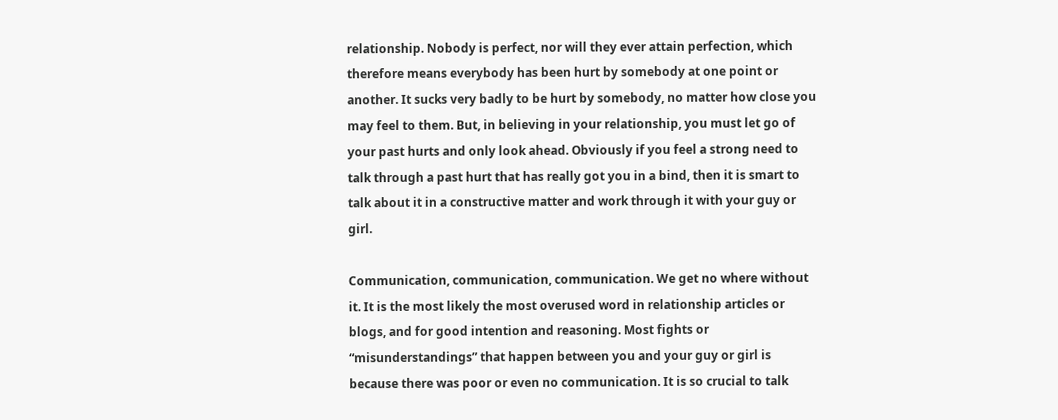relationship. Nobody is perfect, nor will they ever attain perfection, which therefore means everybody has been hurt by somebody at one point or another. It sucks very badly to be hurt by somebody, no matter how close you may feel to them. But, in believing in your relationship, you must let go of your past hurts and only look ahead. Obviously if you feel a strong need to talk through a past hurt that has really got you in a bind, then it is smart to talk about it in a constructive matter and work through it with your guy or girl.

Communication, communication, communication. We get no where without it. It is the most likely the most overused word in relationship articles or blogs, and for good intention and reasoning. Most fights or “misunderstandings” that happen between you and your guy or girl is because there was poor or even no communication. It is so crucial to talk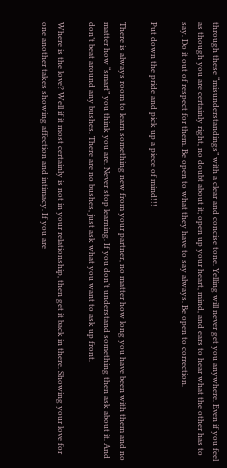through these “misunderstandings” with a clear and concise tone. Yelling will never get you anywhere. Even if you feel as though you are certainly right, no doubt about it; open up your heart, mind, and ears to hear what the other has to say. Do it out of respect for them. Be open to what they have to say always. Be open to correction.

Put down the pride and pick up a piece of mind!!!

There is always room to learn something new from your partner, no matter how long you have been with them and no matter how “smart” you think you are. Never stop learning. If you don’t understand something then ask about it. And don’t beat around any bushes. There are no bushes, just ask what you want to ask up front.

Where is the love? Well if it most certainly is not in your relationship, then get it back in there. Showing your love for one another takes showing affection and intimacy. If you are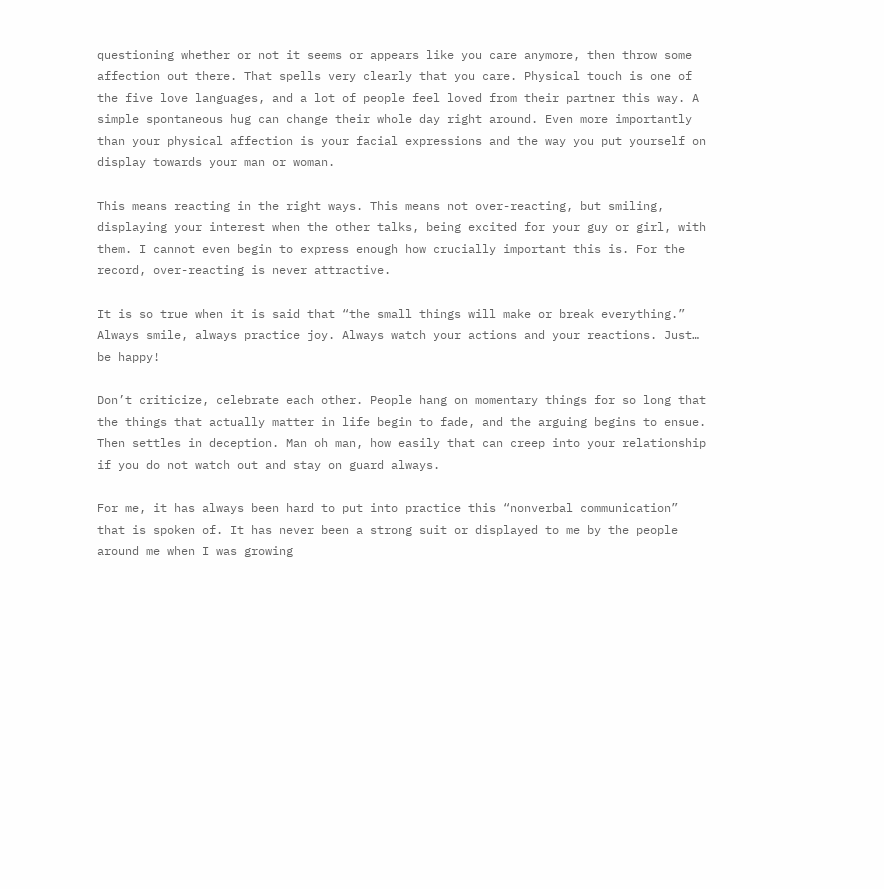questioning whether or not it seems or appears like you care anymore, then throw some affection out there. That spells very clearly that you care. Physical touch is one of the five love languages, and a lot of people feel loved from their partner this way. A simple spontaneous hug can change their whole day right around. Even more importantly than your physical affection is your facial expressions and the way you put yourself on display towards your man or woman.

This means reacting in the right ways. This means not over-reacting, but smiling, displaying your interest when the other talks, being excited for your guy or girl, with them. I cannot even begin to express enough how crucially important this is. For the record, over-reacting is never attractive.

It is so true when it is said that “the small things will make or break everything.” Always smile, always practice joy. Always watch your actions and your reactions. Just… be happy!

Don’t criticize, celebrate each other. People hang on momentary things for so long that the things that actually matter in life begin to fade, and the arguing begins to ensue. Then settles in deception. Man oh man, how easily that can creep into your relationship if you do not watch out and stay on guard always.

For me, it has always been hard to put into practice this “nonverbal communication” that is spoken of. It has never been a strong suit or displayed to me by the people around me when I was growing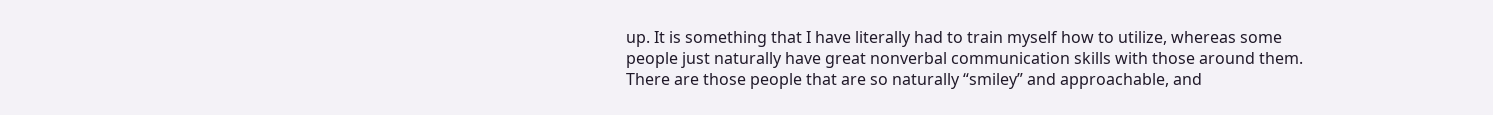up. It is something that I have literally had to train myself how to utilize, whereas some people just naturally have great nonverbal communication skills with those around them. There are those people that are so naturally “smiley” and approachable, and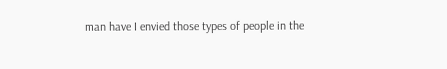man have I envied those types of people in the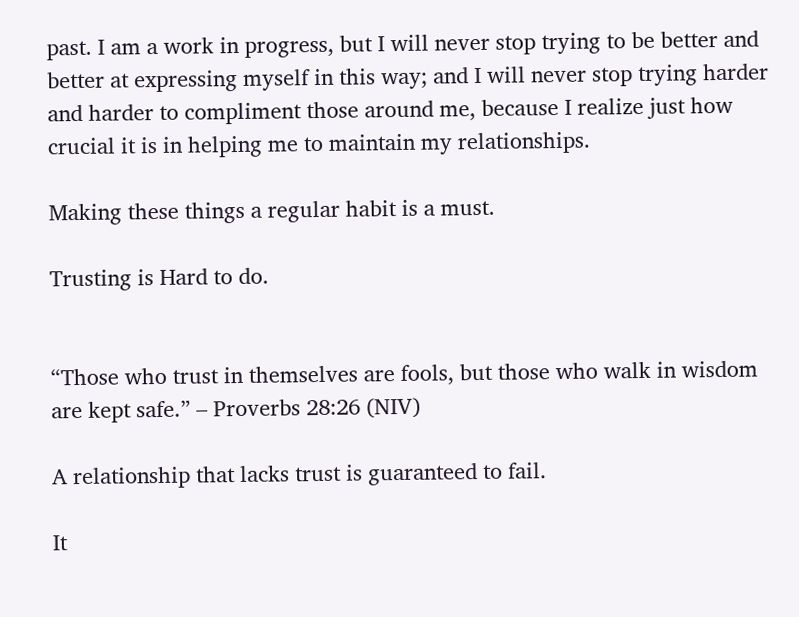past. I am a work in progress, but I will never stop trying to be better and better at expressing myself in this way; and I will never stop trying harder and harder to compliment those around me, because I realize just how crucial it is in helping me to maintain my relationships.

Making these things a regular habit is a must.

Trusting is Hard to do.


“Those who trust in themselves are fools, but those who walk in wisdom are kept safe.” – Proverbs 28:26 (NIV)

A relationship that lacks trust is guaranteed to fail.

It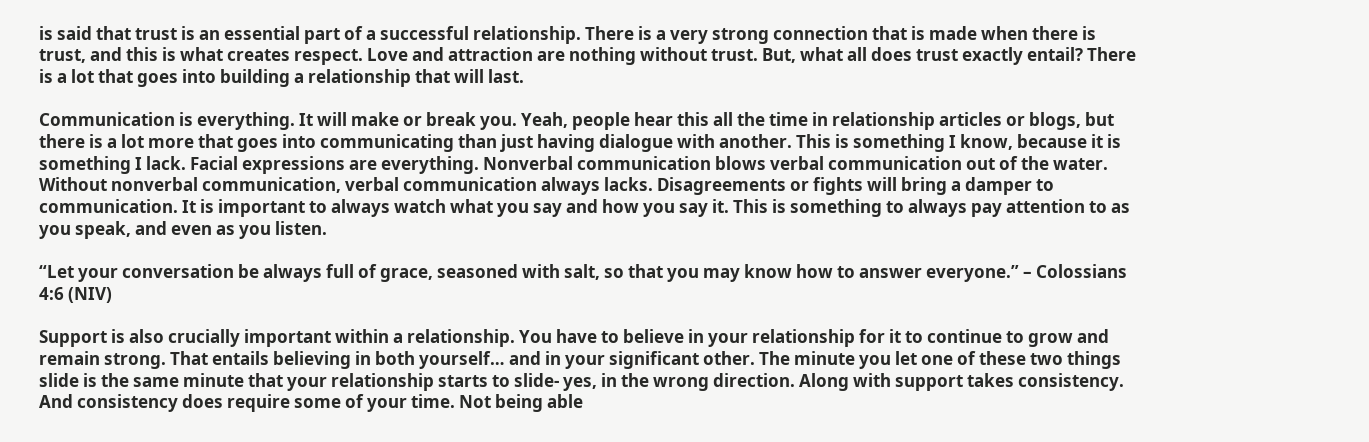is said that trust is an essential part of a successful relationship. There is a very strong connection that is made when there is trust, and this is what creates respect. Love and attraction are nothing without trust. But, what all does trust exactly entail? There is a lot that goes into building a relationship that will last.

Communication is everything. It will make or break you. Yeah, people hear this all the time in relationship articles or blogs, but there is a lot more that goes into communicating than just having dialogue with another. This is something I know, because it is something I lack. Facial expressions are everything. Nonverbal communication blows verbal communication out of the water. Without nonverbal communication, verbal communication always lacks. Disagreements or fights will bring a damper to communication. It is important to always watch what you say and how you say it. This is something to always pay attention to as you speak, and even as you listen.

“Let your conversation be always full of grace, seasoned with salt, so that you may know how to answer everyone.” – Colossians 4:6 (NIV)

Support is also crucially important within a relationship. You have to believe in your relationship for it to continue to grow and remain strong. That entails believing in both yourself… and in your significant other. The minute you let one of these two things slide is the same minute that your relationship starts to slide- yes, in the wrong direction. Along with support takes consistency. And consistency does require some of your time. Not being able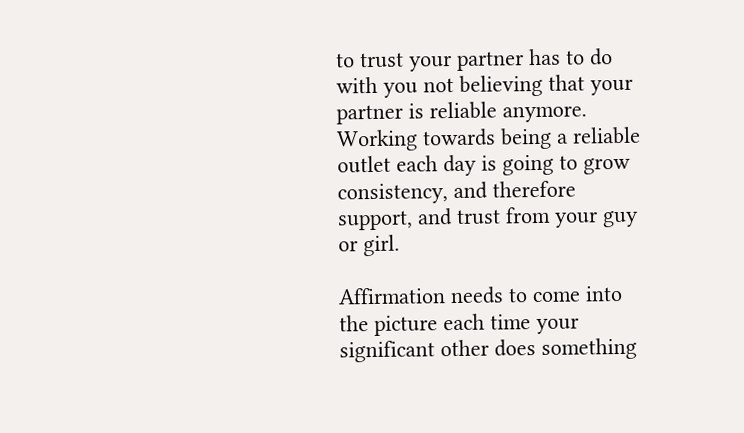to trust your partner has to do with you not believing that your partner is reliable anymore. Working towards being a reliable outlet each day is going to grow consistency, and therefore support, and trust from your guy or girl.

Affirmation needs to come into the picture each time your significant other does something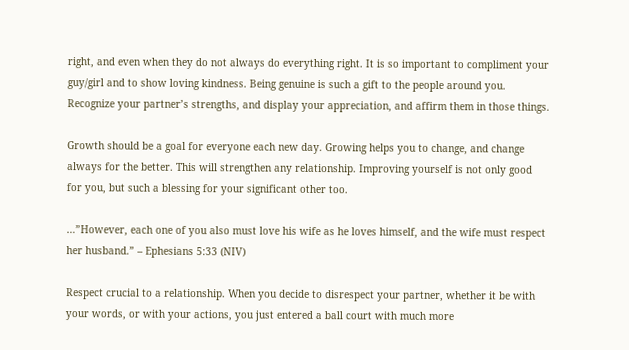right, and even when they do not always do everything right. It is so important to compliment your guy/girl and to show loving kindness. Being genuine is such a gift to the people around you. Recognize your partner’s strengths, and display your appreciation, and affirm them in those things.

Growth should be a goal for everyone each new day. Growing helps you to change, and change always for the better. This will strengthen any relationship. Improving yourself is not only good for you, but such a blessing for your significant other too.

…”However, each one of you also must love his wife as he loves himself, and the wife must respect her husband.” – Ephesians 5:33 (NIV)

Respect crucial to a relationship. When you decide to disrespect your partner, whether it be with your words, or with your actions, you just entered a ball court with much more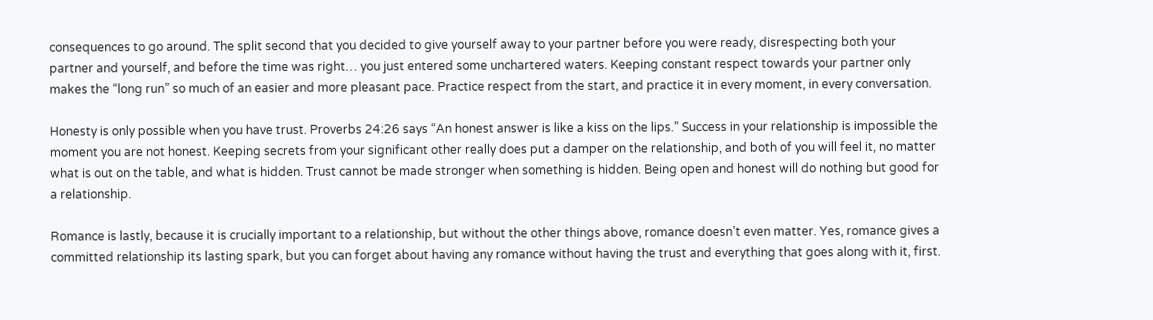consequences to go around. The split second that you decided to give yourself away to your partner before you were ready, disrespecting both your partner and yourself, and before the time was right… you just entered some unchartered waters. Keeping constant respect towards your partner only makes the “long run” so much of an easier and more pleasant pace. Practice respect from the start, and practice it in every moment, in every conversation.

Honesty is only possible when you have trust. Proverbs 24:26 says “An honest answer is like a kiss on the lips.” Success in your relationship is impossible the moment you are not honest. Keeping secrets from your significant other really does put a damper on the relationship, and both of you will feel it, no matter what is out on the table, and what is hidden. Trust cannot be made stronger when something is hidden. Being open and honest will do nothing but good for a relationship.

Romance is lastly, because it is crucially important to a relationship, but without the other things above, romance doesn’t even matter. Yes, romance gives a committed relationship its lasting spark, but you can forget about having any romance without having the trust and everything that goes along with it, first.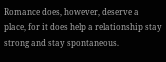Romance does, however, deserve a place, for it does help a relationship stay strong and stay spontaneous.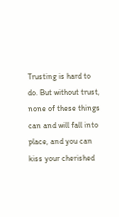Trusting is hard to do. But without trust, none of these things can and will fall into place, and you can kiss your cherished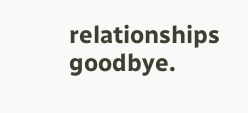relationships goodbye.